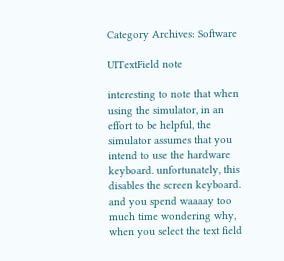Category Archives: Software

UITextField note

interesting to note that when using the simulator, in an effort to be helpful, the simulator assumes that you intend to use the hardware keyboard. unfortunately, this disables the screen keyboard. and you spend waaaay too much time wondering why, when you select the text field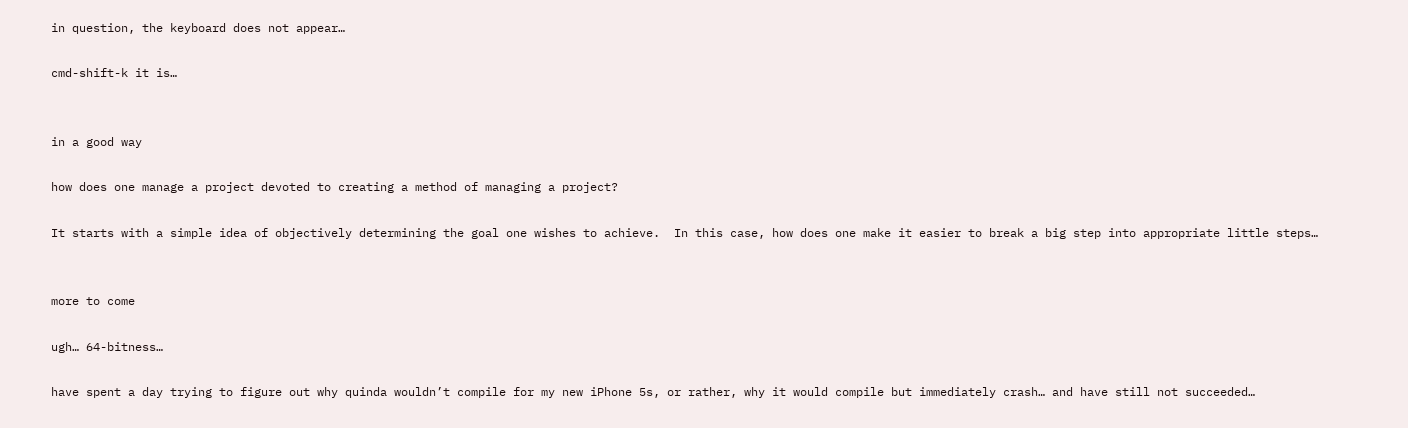in question, the keyboard does not appear…

cmd-shift-k it is…


in a good way

how does one manage a project devoted to creating a method of managing a project?

It starts with a simple idea of objectively determining the goal one wishes to achieve.  In this case, how does one make it easier to break a big step into appropriate little steps…


more to come

ugh… 64-bitness…

have spent a day trying to figure out why quinda wouldn’t compile for my new iPhone 5s, or rather, why it would compile but immediately crash… and have still not succeeded…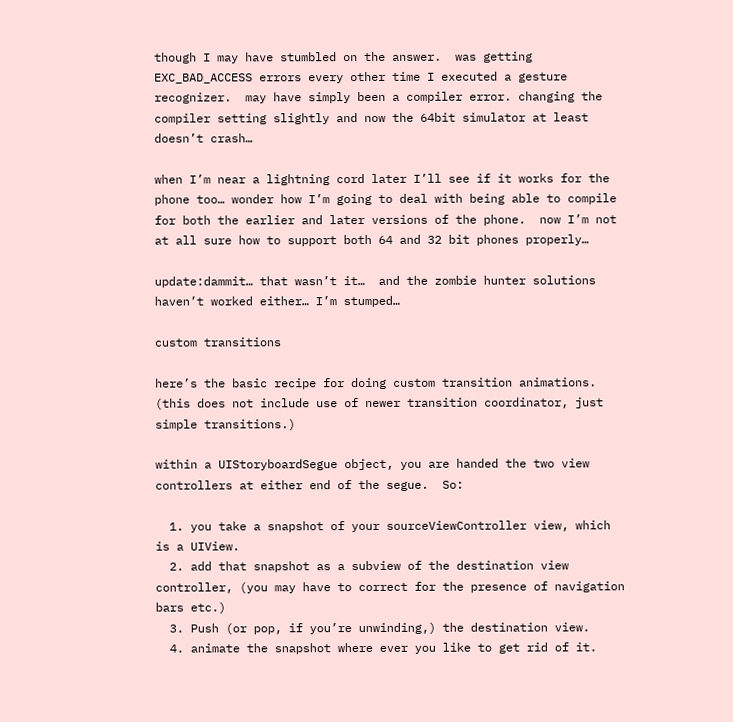though I may have stumbled on the answer.  was getting EXC_BAD_ACCESS errors every other time I executed a gesture recognizer.  may have simply been a compiler error. changing the compiler setting slightly and now the 64bit simulator at least doesn’t crash…

when I’m near a lightning cord later I’ll see if it works for the phone too… wonder how I’m going to deal with being able to compile for both the earlier and later versions of the phone.  now I’m not at all sure how to support both 64 and 32 bit phones properly…

update:dammit… that wasn’t it…  and the zombie hunter solutions haven’t worked either… I’m stumped…

custom transitions

here’s the basic recipe for doing custom transition animations. (this does not include use of newer transition coordinator, just simple transitions.)

within a UIStoryboardSegue object, you are handed the two view controllers at either end of the segue.  So:

  1. you take a snapshot of your sourceViewController view, which is a UIView.
  2. add that snapshot as a subview of the destination view controller, (you may have to correct for the presence of navigation bars etc.)
  3. Push (or pop, if you’re unwinding,) the destination view.
  4. animate the snapshot where ever you like to get rid of it.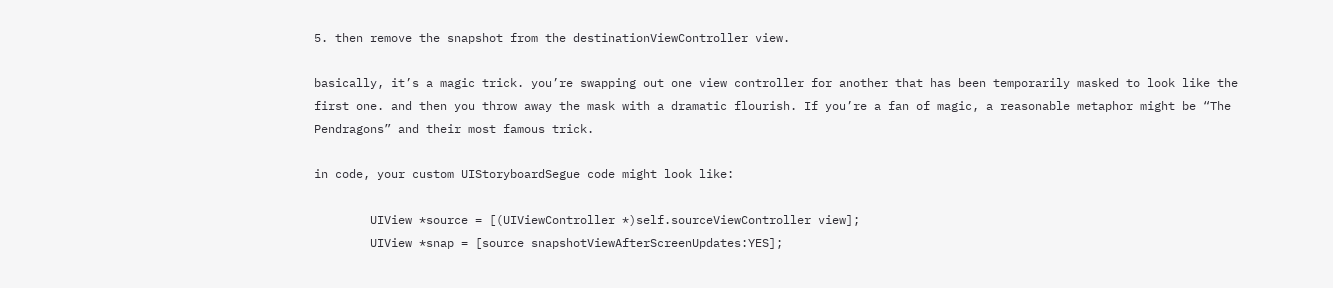5. then remove the snapshot from the destinationViewController view.

basically, it’s a magic trick. you’re swapping out one view controller for another that has been temporarily masked to look like the first one. and then you throw away the mask with a dramatic flourish. If you’re a fan of magic, a reasonable metaphor might be “The Pendragons” and their most famous trick.

in code, your custom UIStoryboardSegue code might look like:

        UIView *source = [(UIViewController *)self.sourceViewController view];
        UIView *snap = [source snapshotViewAfterScreenUpdates:YES];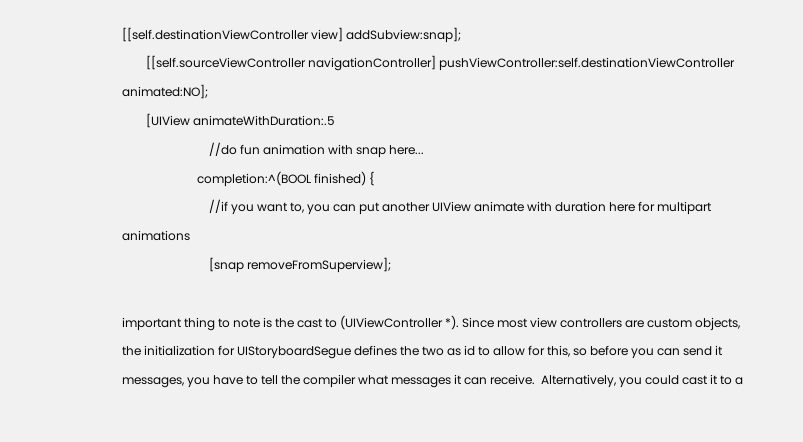[[self.destinationViewController view] addSubview:snap];
        [[self.sourceViewController navigationController] pushViewController:self.destinationViewController animated:NO];
        [UIView animateWithDuration:.5
                             //do fun animation with snap here...
                         completion:^(BOOL finished) {
                             //if you want to, you can put another UIView animate with duration here for multipart animations
                             [snap removeFromSuperview];

important thing to note is the cast to (UIViewController *). Since most view controllers are custom objects, the initialization for UIStoryboardSegue defines the two as id to allow for this, so before you can send it messages, you have to tell the compiler what messages it can receive.  Alternatively, you could cast it to a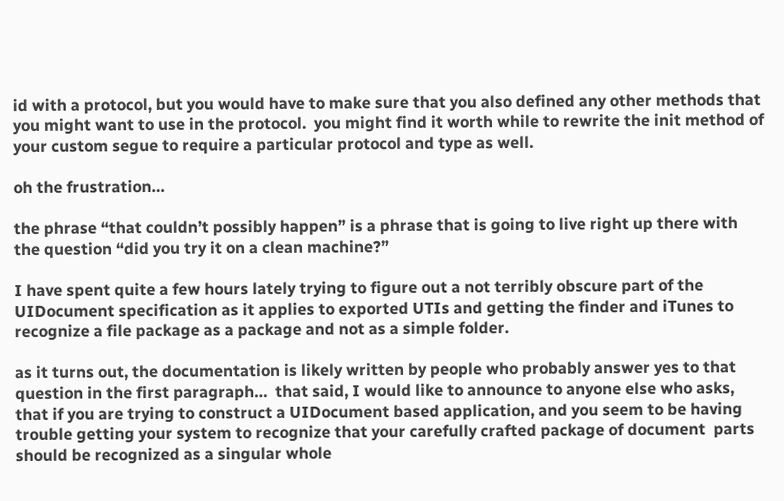id with a protocol, but you would have to make sure that you also defined any other methods that you might want to use in the protocol.  you might find it worth while to rewrite the init method of your custom segue to require a particular protocol and type as well.

oh the frustration…

the phrase “that couldn’t possibly happen” is a phrase that is going to live right up there with the question “did you try it on a clean machine?”

I have spent quite a few hours lately trying to figure out a not terribly obscure part of the UIDocument specification as it applies to exported UTIs and getting the finder and iTunes to recognize a file package as a package and not as a simple folder.

as it turns out, the documentation is likely written by people who probably answer yes to that question in the first paragraph…  that said, I would like to announce to anyone else who asks, that if you are trying to construct a UIDocument based application, and you seem to be having trouble getting your system to recognize that your carefully crafted package of document  parts should be recognized as a singular whole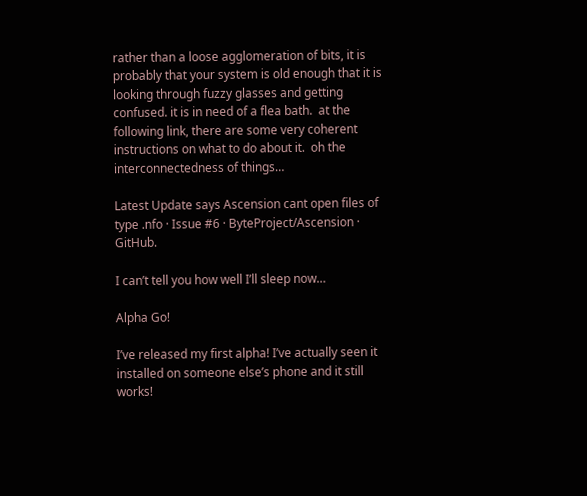rather than a loose agglomeration of bits, it is probably that your system is old enough that it is looking through fuzzy glasses and getting confused. it is in need of a flea bath.  at the following link, there are some very coherent instructions on what to do about it.  oh the interconnectedness of things…

Latest Update says Ascension cant open files of type .nfo · Issue #6 · ByteProject/Ascension · GitHub.

I can’t tell you how well I’ll sleep now…

Alpha Go!

I’ve released my first alpha! I’ve actually seen it installed on someone else’s phone and it still works!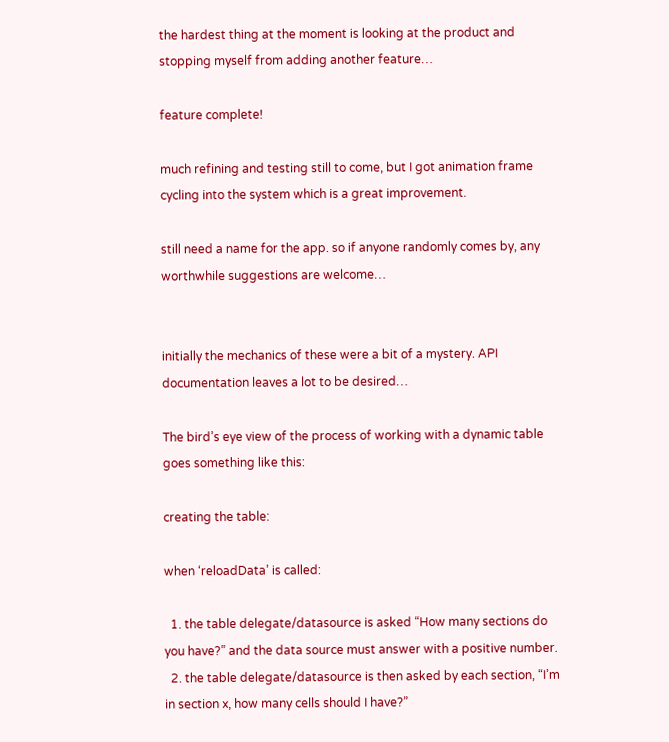the hardest thing at the moment is looking at the product and stopping myself from adding another feature…

feature complete!

much refining and testing still to come, but I got animation frame cycling into the system which is a great improvement.

still need a name for the app. so if anyone randomly comes by, any worthwhile suggestions are welcome…


initially the mechanics of these were a bit of a mystery. API documentation leaves a lot to be desired…

The bird’s eye view of the process of working with a dynamic table goes something like this:

creating the table:

when ‘reloadData’ is called:

  1. the table delegate/datasource is asked “How many sections do you have?” and the data source must answer with a positive number.
  2. the table delegate/datasource is then asked by each section, “I’m in section x, how many cells should I have?”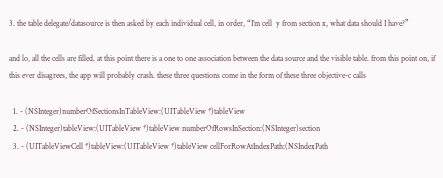3. the table delegate/datasource is then asked by each individual cell, in order, “I’m cell  y from section x, what data should I have?”

and lo, all the cells are filled. at this point there is a one to one association between the data source and the visible table. from this point on, if this ever disagrees, the app will probably crash. these three questions come in the form of these three objective-c calls

  1. - (NSInteger)numberOfSectionsInTableView:(UITableView *)tableView
  2. - (NSInteger)tableView:(UITableView *)tableView numberOfRowsInSection:(NSInteger)section
  3. - (UITableViewCell *)tableView:(UITableView *)tableView cellForRowAtIndexPath:(NSIndexPath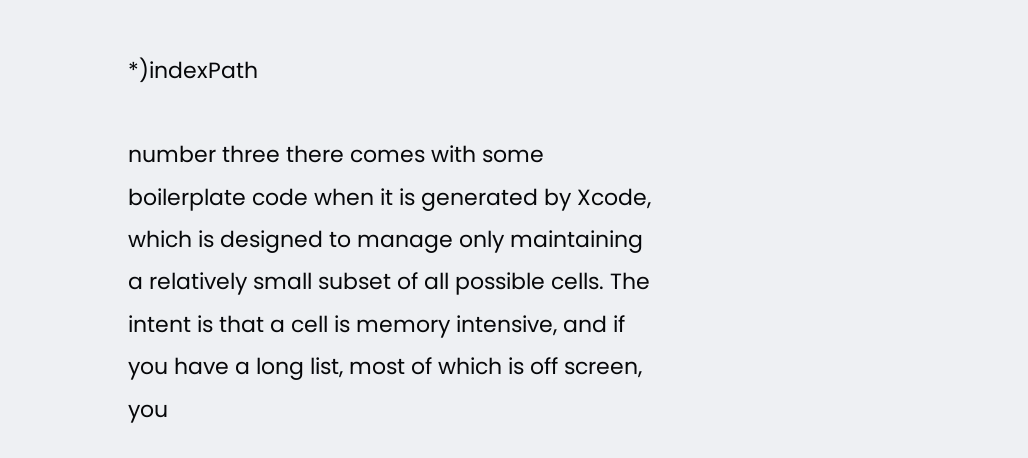*)indexPath

number three there comes with some boilerplate code when it is generated by Xcode, which is designed to manage only maintaining a relatively small subset of all possible cells. The intent is that a cell is memory intensive, and if you have a long list, most of which is off screen, you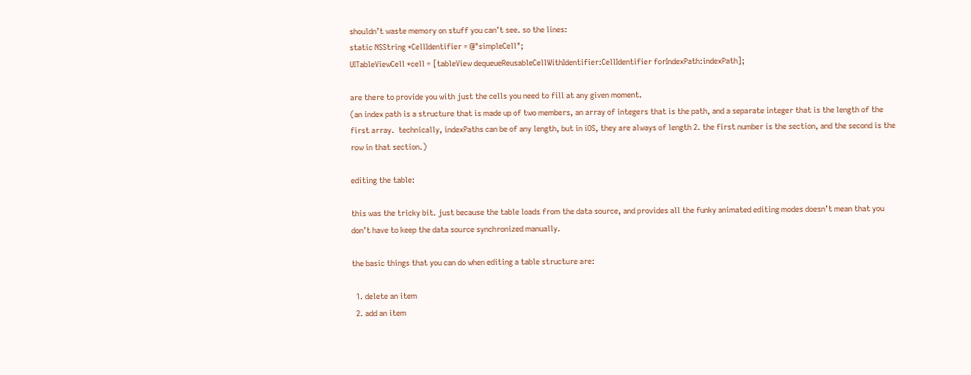shouldn’t waste memory on stuff you can’t see. so the lines:
static NSString *CellIdentifier = @"simpleCell";
UITableViewCell *cell = [tableView dequeueReusableCellWithIdentifier:CellIdentifier forIndexPath:indexPath];

are there to provide you with just the cells you need to fill at any given moment.
(an index path is a structure that is made up of two members, an array of integers that is the path, and a separate integer that is the length of the first array.  technically, indexPaths can be of any length, but in iOS, they are always of length 2. the first number is the section, and the second is the row in that section.)

editing the table:

this was the tricky bit. just because the table loads from the data source, and provides all the funky animated editing modes doesn’t mean that you don’t have to keep the data source synchronized manually.

the basic things that you can do when editing a table structure are:

  1. delete an item
  2. add an item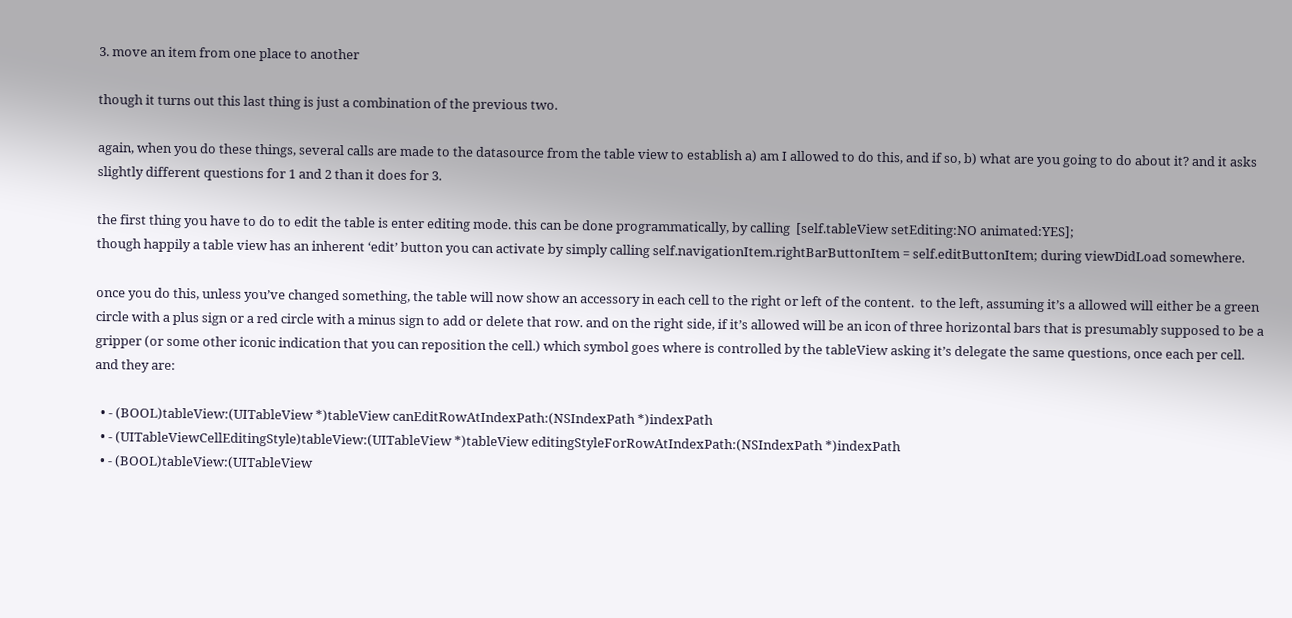3. move an item from one place to another

though it turns out this last thing is just a combination of the previous two.

again, when you do these things, several calls are made to the datasource from the table view to establish a) am I allowed to do this, and if so, b) what are you going to do about it? and it asks slightly different questions for 1 and 2 than it does for 3.

the first thing you have to do to edit the table is enter editing mode. this can be done programmatically, by calling  [self.tableView setEditing:NO animated:YES];
though happily a table view has an inherent ‘edit’ button you can activate by simply calling self.navigationItem.rightBarButtonItem = self.editButtonItem; during viewDidLoad somewhere.

once you do this, unless you’ve changed something, the table will now show an accessory in each cell to the right or left of the content.  to the left, assuming it’s a allowed will either be a green circle with a plus sign or a red circle with a minus sign to add or delete that row. and on the right side, if it’s allowed will be an icon of three horizontal bars that is presumably supposed to be a gripper (or some other iconic indication that you can reposition the cell.) which symbol goes where is controlled by the tableView asking it’s delegate the same questions, once each per cell. and they are:

  • - (BOOL)tableView:(UITableView *)tableView canEditRowAtIndexPath:(NSIndexPath *)indexPath
  • - (UITableViewCellEditingStyle)tableView:(UITableView *)tableView editingStyleForRowAtIndexPath:(NSIndexPath *)indexPath
  • - (BOOL)tableView:(UITableView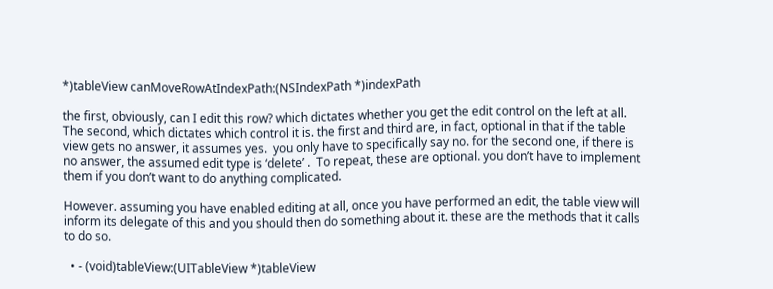*)tableView canMoveRowAtIndexPath:(NSIndexPath *)indexPath

the first, obviously, can I edit this row? which dictates whether you get the edit control on the left at all.  The second, which dictates which control it is. the first and third are, in fact, optional in that if the table view gets no answer, it assumes yes.  you only have to specifically say no. for the second one, if there is no answer, the assumed edit type is ‘delete’ .  To repeat, these are optional. you don’t have to implement them if you don’t want to do anything complicated.

However. assuming you have enabled editing at all, once you have performed an edit, the table view will inform its delegate of this and you should then do something about it. these are the methods that it calls to do so.

  • - (void)tableView:(UITableView *)tableView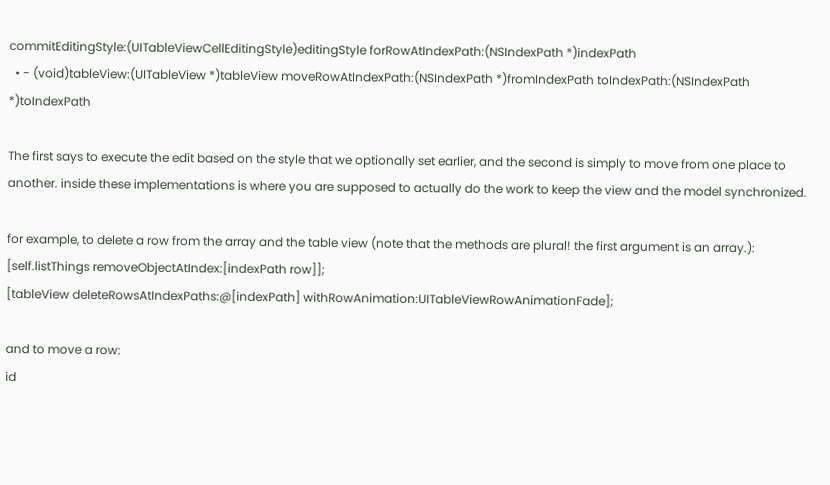commitEditingStyle:(UITableViewCellEditingStyle)editingStyle forRowAtIndexPath:(NSIndexPath *)indexPath
  • - (void)tableView:(UITableView *)tableView moveRowAtIndexPath:(NSIndexPath *)fromIndexPath toIndexPath:(NSIndexPath *)toIndexPath

The first says to execute the edit based on the style that we optionally set earlier, and the second is simply to move from one place to another. inside these implementations is where you are supposed to actually do the work to keep the view and the model synchronized.

for example, to delete a row from the array and the table view (note that the methods are plural! the first argument is an array.):
[self.listThings removeObjectAtIndex:[indexPath row]];
[tableView deleteRowsAtIndexPaths:@[indexPath] withRowAnimation:UITableViewRowAnimationFade];

and to move a row:
id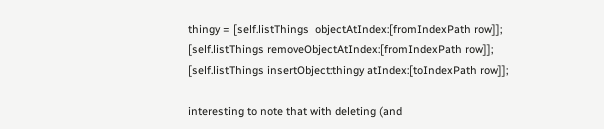thingy = [self.listThings  objectAtIndex:[fromIndexPath row]];
[self.listThings removeObjectAtIndex:[fromIndexPath row]];
[self.listThings insertObject:thingy atIndex:[toIndexPath row]];

interesting to note that with deleting (and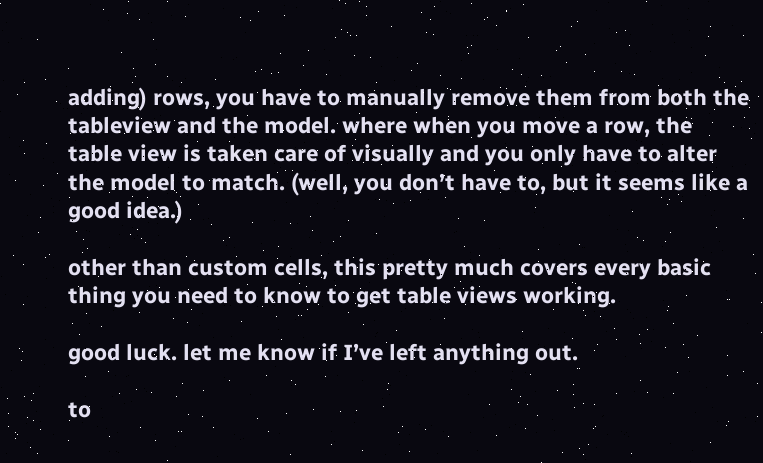adding) rows, you have to manually remove them from both the tableview and the model. where when you move a row, the table view is taken care of visually and you only have to alter the model to match. (well, you don’t have to, but it seems like a good idea.)

other than custom cells, this pretty much covers every basic thing you need to know to get table views working.

good luck. let me know if I’ve left anything out.

to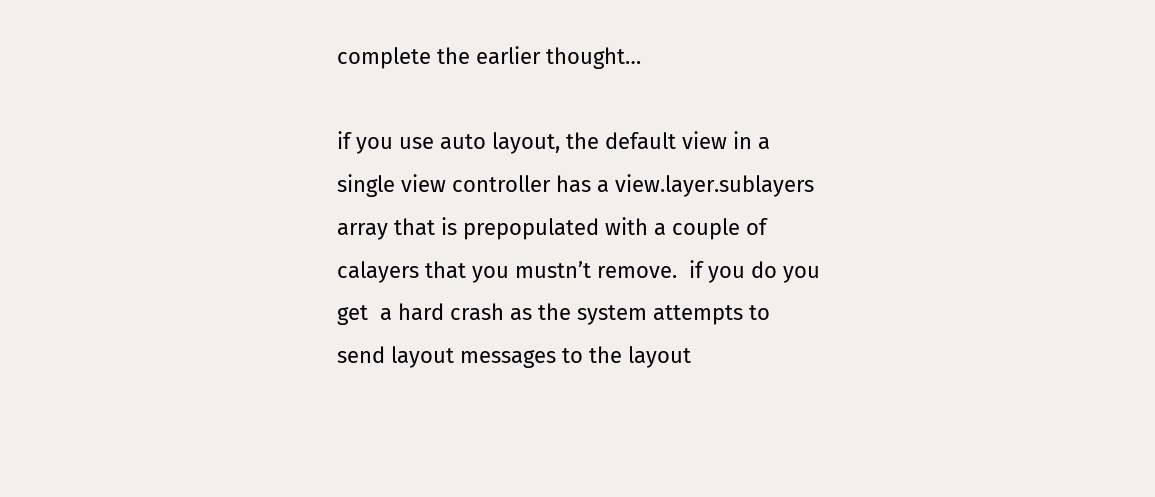complete the earlier thought…

if you use auto layout, the default view in a single view controller has a view.layer.sublayers array that is prepopulated with a couple of calayers that you mustn’t remove.  if you do you get  a hard crash as the system attempts to send layout messages to the layout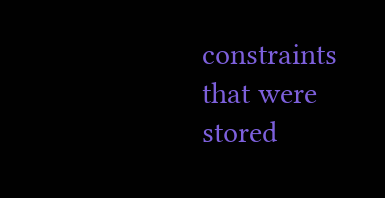constraints that were stored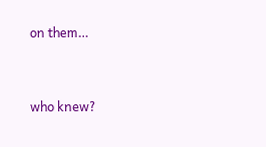on them…


who knew?